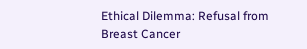Ethical Dilemma: Refusal from Breast Cancer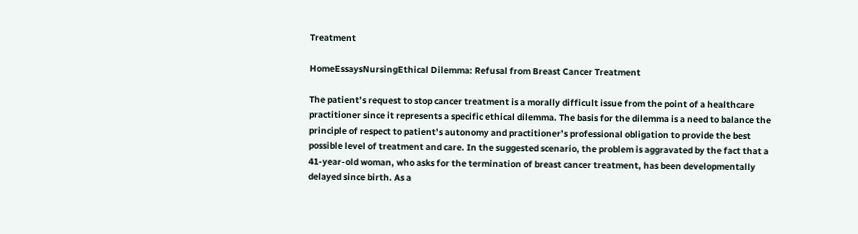Treatment

HomeEssaysNursingEthical Dilemma: Refusal from Breast Cancer Treatment

The patient’s request to stop cancer treatment is a morally difficult issue from the point of a healthcare practitioner since it represents a specific ethical dilemma. The basis for the dilemma is a need to balance the principle of respect to patient’s autonomy and practitioner’s professional obligation to provide the best possible level of treatment and care. In the suggested scenario, the problem is aggravated by the fact that a 41-year-old woman, who asks for the termination of breast cancer treatment, has been developmentally delayed since birth. As a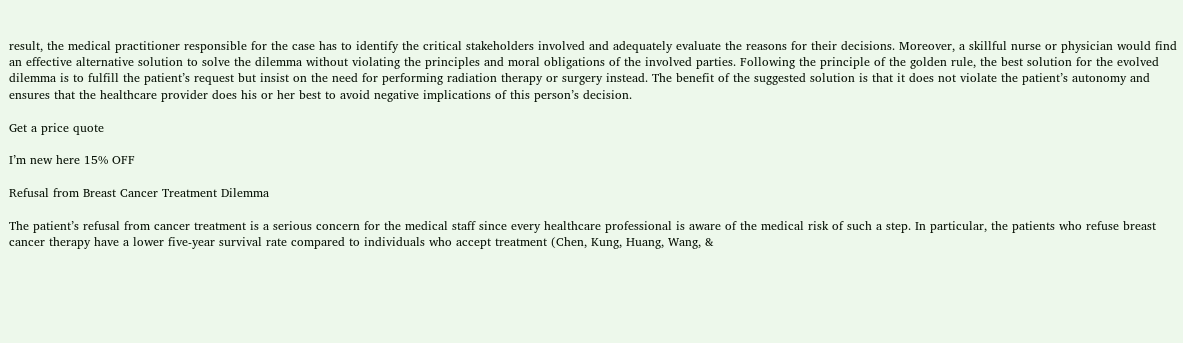result, the medical practitioner responsible for the case has to identify the critical stakeholders involved and adequately evaluate the reasons for their decisions. Moreover, a skillful nurse or physician would find an effective alternative solution to solve the dilemma without violating the principles and moral obligations of the involved parties. Following the principle of the golden rule, the best solution for the evolved dilemma is to fulfill the patient’s request but insist on the need for performing radiation therapy or surgery instead. The benefit of the suggested solution is that it does not violate the patient’s autonomy and ensures that the healthcare provider does his or her best to avoid negative implications of this person’s decision.

Get a price quote

I’m new here 15% OFF

Refusal from Breast Cancer Treatment Dilemma

The patient’s refusal from cancer treatment is a serious concern for the medical staff since every healthcare professional is aware of the medical risk of such a step. In particular, the patients who refuse breast cancer therapy have a lower five-year survival rate compared to individuals who accept treatment (Chen, Kung, Huang, Wang, &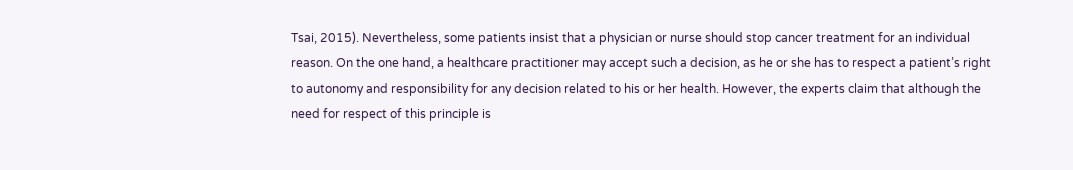Tsai, 2015). Nevertheless, some patients insist that a physician or nurse should stop cancer treatment for an individual reason. On the one hand, a healthcare practitioner may accept such a decision, as he or she has to respect a patient’s right to autonomy and responsibility for any decision related to his or her health. However, the experts claim that although the need for respect of this principle is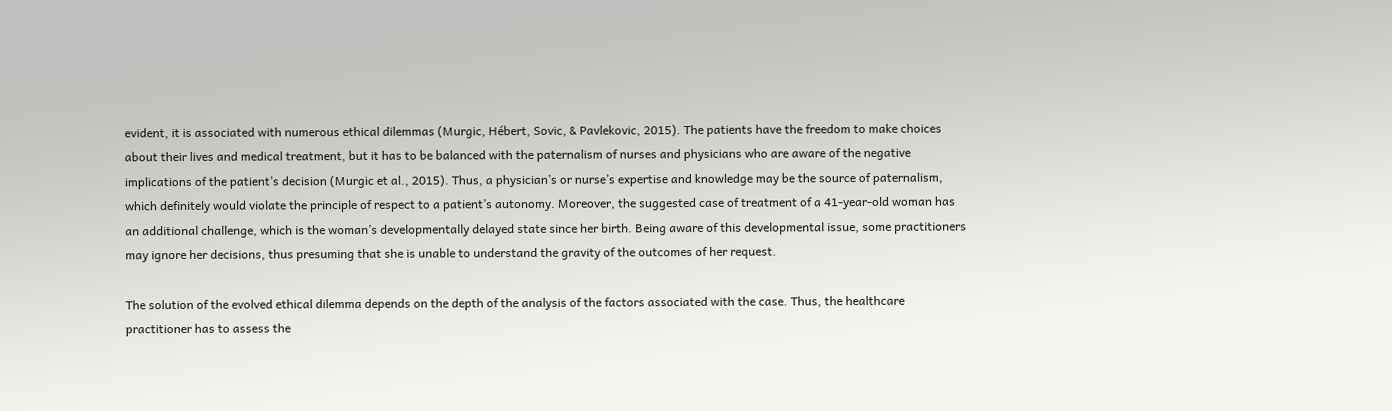evident, it is associated with numerous ethical dilemmas (Murgic, Hébert, Sovic, & Pavlekovic, 2015). The patients have the freedom to make choices about their lives and medical treatment, but it has to be balanced with the paternalism of nurses and physicians who are aware of the negative implications of the patient’s decision (Murgic et al., 2015). Thus, a physician’s or nurse’s expertise and knowledge may be the source of paternalism, which definitely would violate the principle of respect to a patient’s autonomy. Moreover, the suggested case of treatment of a 41-year-old woman has an additional challenge, which is the woman’s developmentally delayed state since her birth. Being aware of this developmental issue, some practitioners may ignore her decisions, thus presuming that she is unable to understand the gravity of the outcomes of her request.

The solution of the evolved ethical dilemma depends on the depth of the analysis of the factors associated with the case. Thus, the healthcare practitioner has to assess the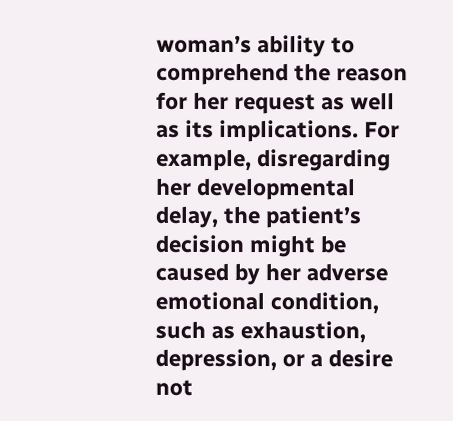woman’s ability to comprehend the reason for her request as well as its implications. For example, disregarding her developmental delay, the patient’s decision might be caused by her adverse emotional condition, such as exhaustion, depression, or a desire not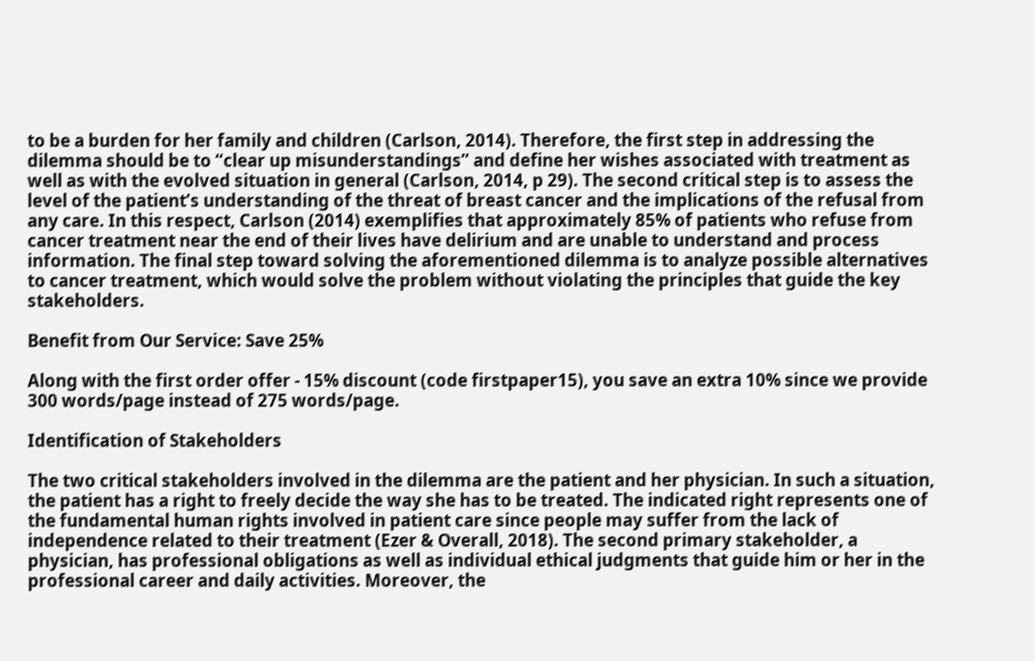to be a burden for her family and children (Carlson, 2014). Therefore, the first step in addressing the dilemma should be to “clear up misunderstandings” and define her wishes associated with treatment as well as with the evolved situation in general (Carlson, 2014, p 29). The second critical step is to assess the level of the patient’s understanding of the threat of breast cancer and the implications of the refusal from any care. In this respect, Carlson (2014) exemplifies that approximately 85% of patients who refuse from cancer treatment near the end of their lives have delirium and are unable to understand and process information. The final step toward solving the aforementioned dilemma is to analyze possible alternatives to cancer treatment, which would solve the problem without violating the principles that guide the key stakeholders.

Benefit from Our Service: Save 25%

Along with the first order offer - 15% discount (code firstpaper15), you save an extra 10% since we provide 300 words/page instead of 275 words/page.

Identification of Stakeholders

The two critical stakeholders involved in the dilemma are the patient and her physician. In such a situation, the patient has a right to freely decide the way she has to be treated. The indicated right represents one of the fundamental human rights involved in patient care since people may suffer from the lack of independence related to their treatment (Ezer & Overall, 2018). The second primary stakeholder, a physician, has professional obligations as well as individual ethical judgments that guide him or her in the professional career and daily activities. Moreover, the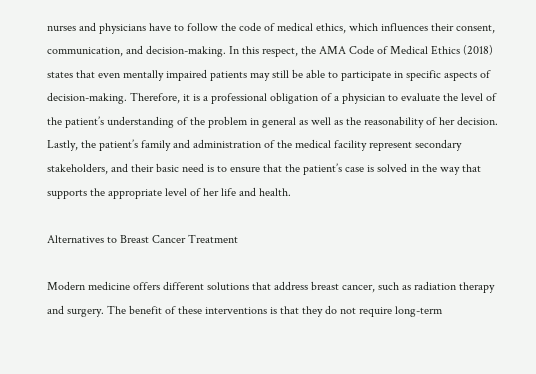nurses and physicians have to follow the code of medical ethics, which influences their consent, communication, and decision-making. In this respect, the AMA Code of Medical Ethics (2018) states that even mentally impaired patients may still be able to participate in specific aspects of decision-making. Therefore, it is a professional obligation of a physician to evaluate the level of the patient’s understanding of the problem in general as well as the reasonability of her decision. Lastly, the patient’s family and administration of the medical facility represent secondary stakeholders, and their basic need is to ensure that the patient’s case is solved in the way that supports the appropriate level of her life and health.

Alternatives to Breast Cancer Treatment

Modern medicine offers different solutions that address breast cancer, such as radiation therapy and surgery. The benefit of these interventions is that they do not require long-term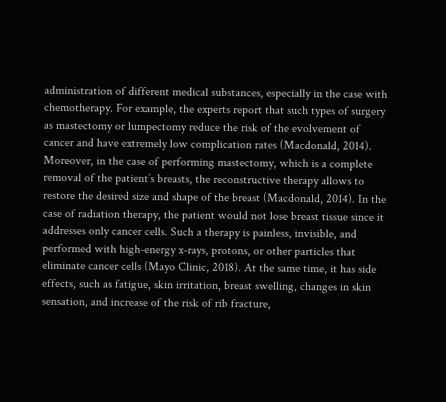administration of different medical substances, especially in the case with chemotherapy. For example, the experts report that such types of surgery as mastectomy or lumpectomy reduce the risk of the evolvement of cancer and have extremely low complication rates (Macdonald, 2014). Moreover, in the case of performing mastectomy, which is a complete removal of the patient’s breasts, the reconstructive therapy allows to restore the desired size and shape of the breast (Macdonald, 2014). In the case of radiation therapy, the patient would not lose breast tissue since it addresses only cancer cells. Such a therapy is painless, invisible, and performed with high-energy x-rays, protons, or other particles that eliminate cancer cells (Mayo Clinic, 2018). At the same time, it has side effects, such as fatigue, skin irritation, breast swelling, changes in skin sensation, and increase of the risk of rib fracture,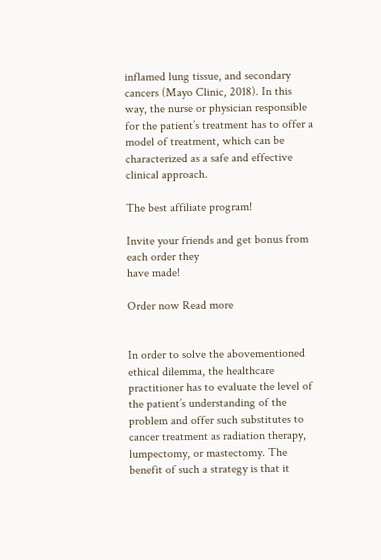inflamed lung tissue, and secondary cancers (Mayo Clinic, 2018). In this way, the nurse or physician responsible for the patient’s treatment has to offer a model of treatment, which can be characterized as a safe and effective clinical approach.

The best affiliate program!

Invite your friends and get bonus from each order they
have made!

Order now Read more


In order to solve the abovementioned ethical dilemma, the healthcare practitioner has to evaluate the level of the patient’s understanding of the problem and offer such substitutes to cancer treatment as radiation therapy, lumpectomy, or mastectomy. The benefit of such a strategy is that it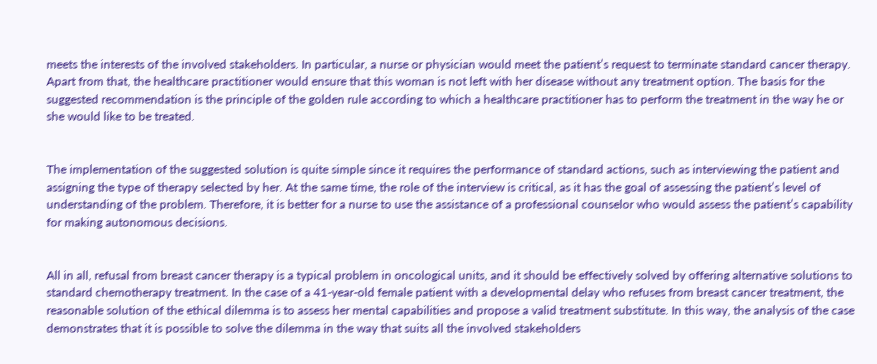meets the interests of the involved stakeholders. In particular, a nurse or physician would meet the patient’s request to terminate standard cancer therapy. Apart from that, the healthcare practitioner would ensure that this woman is not left with her disease without any treatment option. The basis for the suggested recommendation is the principle of the golden rule according to which a healthcare practitioner has to perform the treatment in the way he or she would like to be treated.


The implementation of the suggested solution is quite simple since it requires the performance of standard actions, such as interviewing the patient and assigning the type of therapy selected by her. At the same time, the role of the interview is critical, as it has the goal of assessing the patient’s level of understanding of the problem. Therefore, it is better for a nurse to use the assistance of a professional counselor who would assess the patient’s capability for making autonomous decisions.


All in all, refusal from breast cancer therapy is a typical problem in oncological units, and it should be effectively solved by offering alternative solutions to standard chemotherapy treatment. In the case of a 41-year-old female patient with a developmental delay who refuses from breast cancer treatment, the reasonable solution of the ethical dilemma is to assess her mental capabilities and propose a valid treatment substitute. In this way, the analysis of the case demonstrates that it is possible to solve the dilemma in the way that suits all the involved stakeholders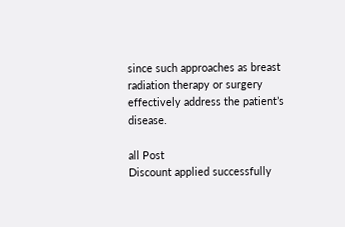since such approaches as breast radiation therapy or surgery effectively address the patient’s disease.

all Post
Discount applied successfully